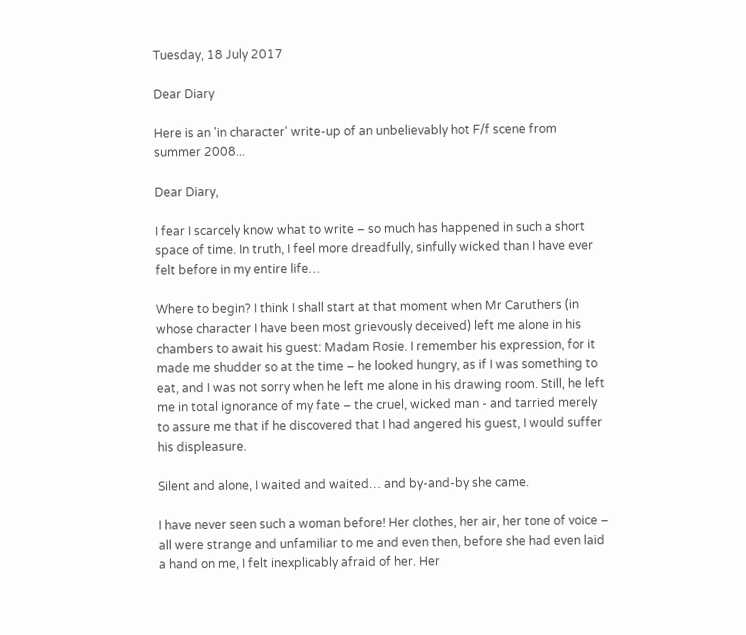Tuesday, 18 July 2017

Dear Diary

Here is an 'in character' write-up of an unbelievably hot F/f scene from summer 2008...

Dear Diary,

I fear I scarcely know what to write – so much has happened in such a short space of time. In truth, I feel more dreadfully, sinfully wicked than I have ever felt before in my entire life…

Where to begin? I think I shall start at that moment when Mr Caruthers (in whose character I have been most grievously deceived) left me alone in his chambers to await his guest: Madam Rosie. I remember his expression, for it made me shudder so at the time – he looked hungry, as if I was something to eat, and I was not sorry when he left me alone in his drawing room. Still, he left me in total ignorance of my fate – the cruel, wicked man - and tarried merely to assure me that if he discovered that I had angered his guest, I would suffer his displeasure.

Silent and alone, I waited and waited… and by-and-by she came.

I have never seen such a woman before! Her clothes, her air, her tone of voice – all were strange and unfamiliar to me and even then, before she had even laid a hand on me, I felt inexplicably afraid of her. Her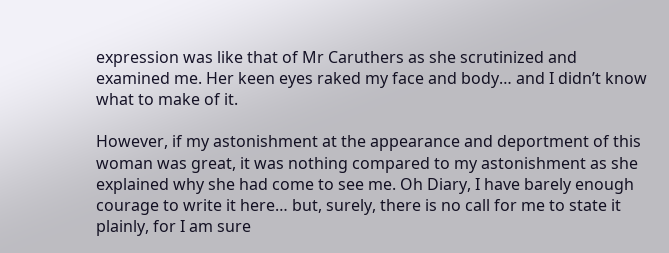expression was like that of Mr Caruthers as she scrutinized and examined me. Her keen eyes raked my face and body… and I didn’t know what to make of it.

However, if my astonishment at the appearance and deportment of this woman was great, it was nothing compared to my astonishment as she explained why she had come to see me. Oh Diary, I have barely enough courage to write it here… but, surely, there is no call for me to state it plainly, for I am sure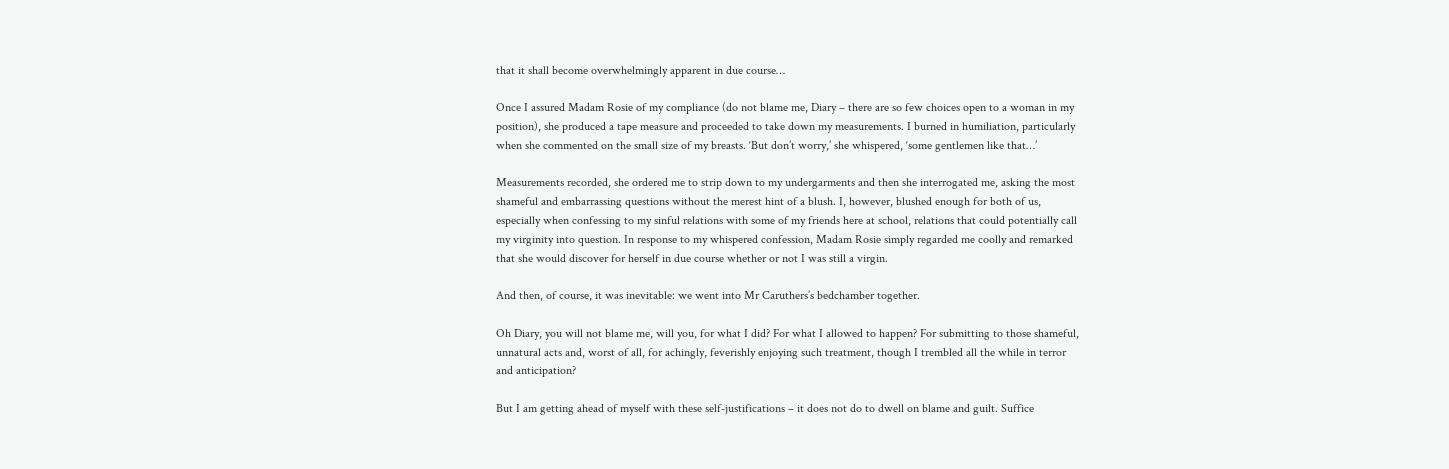that it shall become overwhelmingly apparent in due course…

Once I assured Madam Rosie of my compliance (do not blame me, Diary – there are so few choices open to a woman in my position), she produced a tape measure and proceeded to take down my measurements. I burned in humiliation, particularly when she commented on the small size of my breasts. ‘But don’t worry,’ she whispered, ‘some gentlemen like that…’

Measurements recorded, she ordered me to strip down to my undergarments and then she interrogated me, asking the most shameful and embarrassing questions without the merest hint of a blush. I, however, blushed enough for both of us, especially when confessing to my sinful relations with some of my friends here at school, relations that could potentially call my virginity into question. In response to my whispered confession, Madam Rosie simply regarded me coolly and remarked that she would discover for herself in due course whether or not I was still a virgin.

And then, of course, it was inevitable: we went into Mr Caruthers’s bedchamber together.

Oh Diary, you will not blame me, will you, for what I did? For what I allowed to happen? For submitting to those shameful, unnatural acts and, worst of all, for achingly, feverishly enjoying such treatment, though I trembled all the while in terror and anticipation?

But I am getting ahead of myself with these self-justifications – it does not do to dwell on blame and guilt. Suffice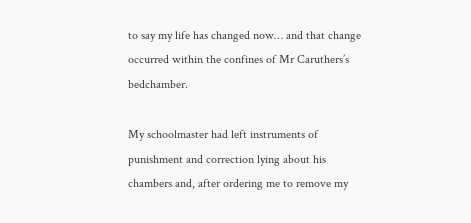to say my life has changed now… and that change occurred within the confines of Mr Caruthers’s bedchamber.

My schoolmaster had left instruments of punishment and correction lying about his chambers and, after ordering me to remove my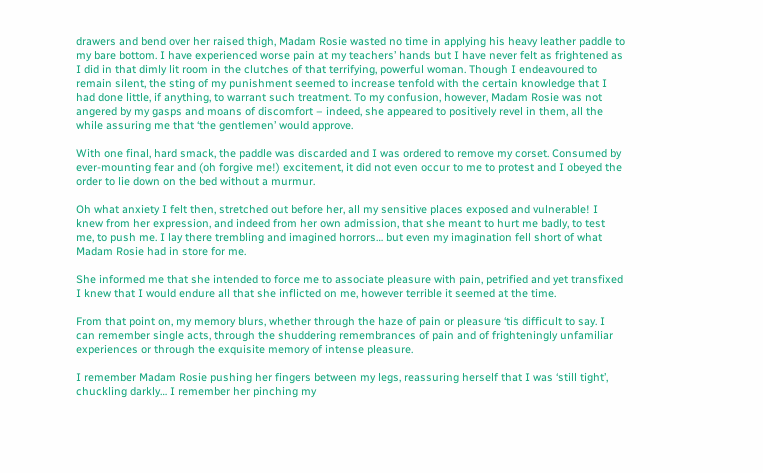drawers and bend over her raised thigh, Madam Rosie wasted no time in applying his heavy leather paddle to my bare bottom. I have experienced worse pain at my teachers’ hands but I have never felt as frightened as I did in that dimly lit room in the clutches of that terrifying, powerful woman. Though I endeavoured to remain silent, the sting of my punishment seemed to increase tenfold with the certain knowledge that I had done little, if anything, to warrant such treatment. To my confusion, however, Madam Rosie was not angered by my gasps and moans of discomfort – indeed, she appeared to positively revel in them, all the while assuring me that ‘the gentlemen’ would approve.

With one final, hard smack, the paddle was discarded and I was ordered to remove my corset. Consumed by ever-mounting fear and (oh forgive me!) excitement, it did not even occur to me to protest and I obeyed the order to lie down on the bed without a murmur.

Oh what anxiety I felt then, stretched out before her, all my sensitive places exposed and vulnerable! I knew from her expression, and indeed from her own admission, that she meant to hurt me badly, to test me, to push me. I lay there trembling and imagined horrors… but even my imagination fell short of what Madam Rosie had in store for me.

She informed me that she intended to force me to associate pleasure with pain, petrified and yet transfixed I knew that I would endure all that she inflicted on me, however terrible it seemed at the time.

From that point on, my memory blurs, whether through the haze of pain or pleasure ‘tis difficult to say. I can remember single acts, through the shuddering remembrances of pain and of frighteningly unfamiliar experiences or through the exquisite memory of intense pleasure.

I remember Madam Rosie pushing her fingers between my legs, reassuring herself that I was ‘still tight’, chuckling darkly… I remember her pinching my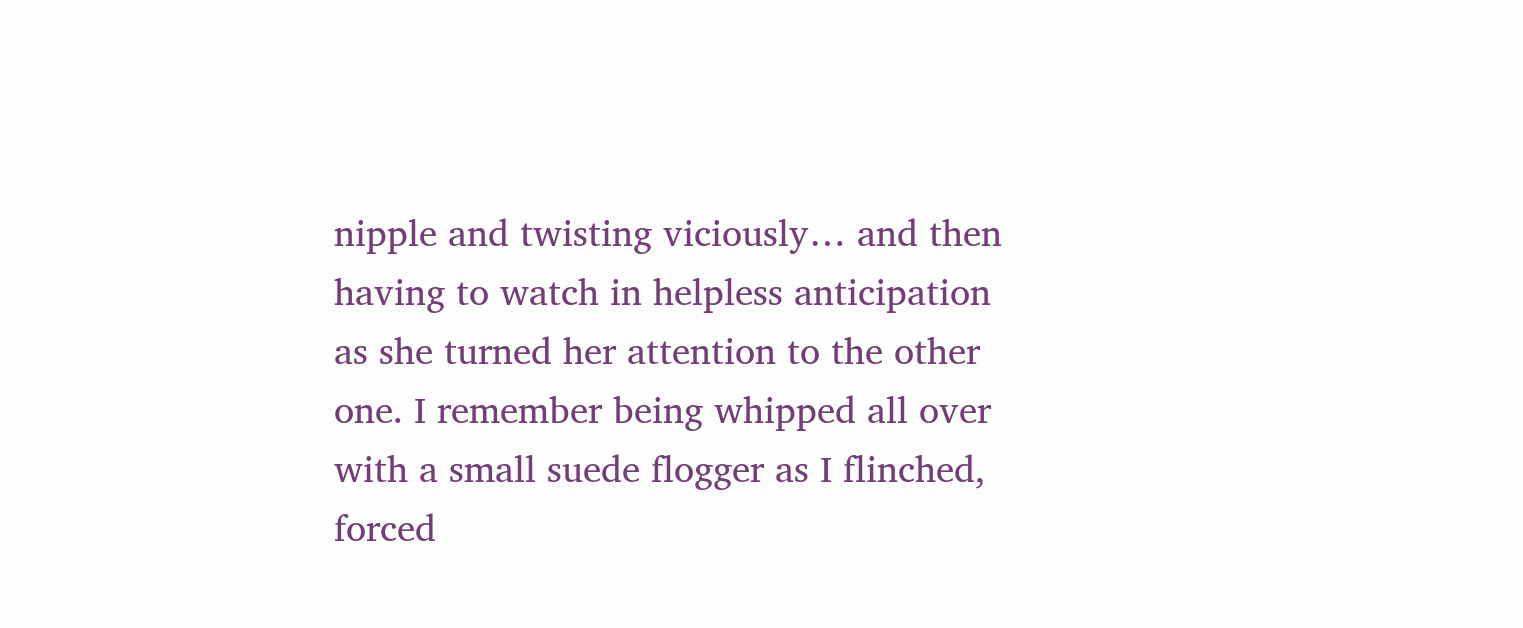nipple and twisting viciously… and then having to watch in helpless anticipation as she turned her attention to the other one. I remember being whipped all over with a small suede flogger as I flinched, forced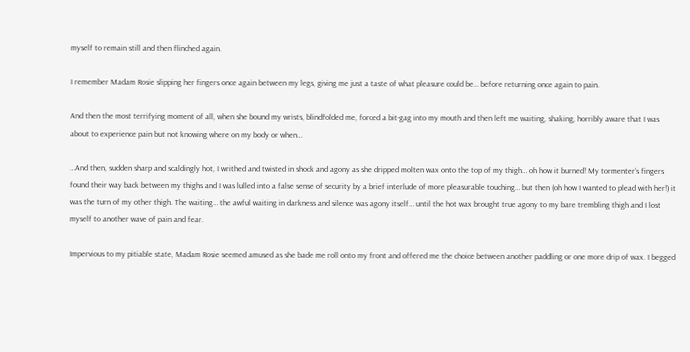myself to remain still and then flinched again.

I remember Madam Rosie slipping her fingers once again between my legs, giving me just a taste of what pleasure could be… before returning once again to pain.

And then the most terrifying moment of all, when she bound my wrists, blindfolded me, forced a bit-gag into my mouth and then left me waiting, shaking, horribly aware that I was about to experience pain but not knowing where on my body or when…

…And then, sudden sharp and scaldingly hot, I writhed and twisted in shock and agony as she dripped molten wax onto the top of my thigh… oh how it burned! My tormenter’s fingers found their way back between my thighs and I was lulled into a false sense of security by a brief interlude of more pleasurable touching… but then (oh how I wanted to plead with her!) it was the turn of my other thigh. The waiting… the awful waiting in darkness and silence was agony itself… until the hot wax brought true agony to my bare trembling thigh and I lost myself to another wave of pain and fear.

Impervious to my pitiable state, Madam Rosie seemed amused as she bade me roll onto my front and offered me the choice between another paddling or one more drip of wax. I begged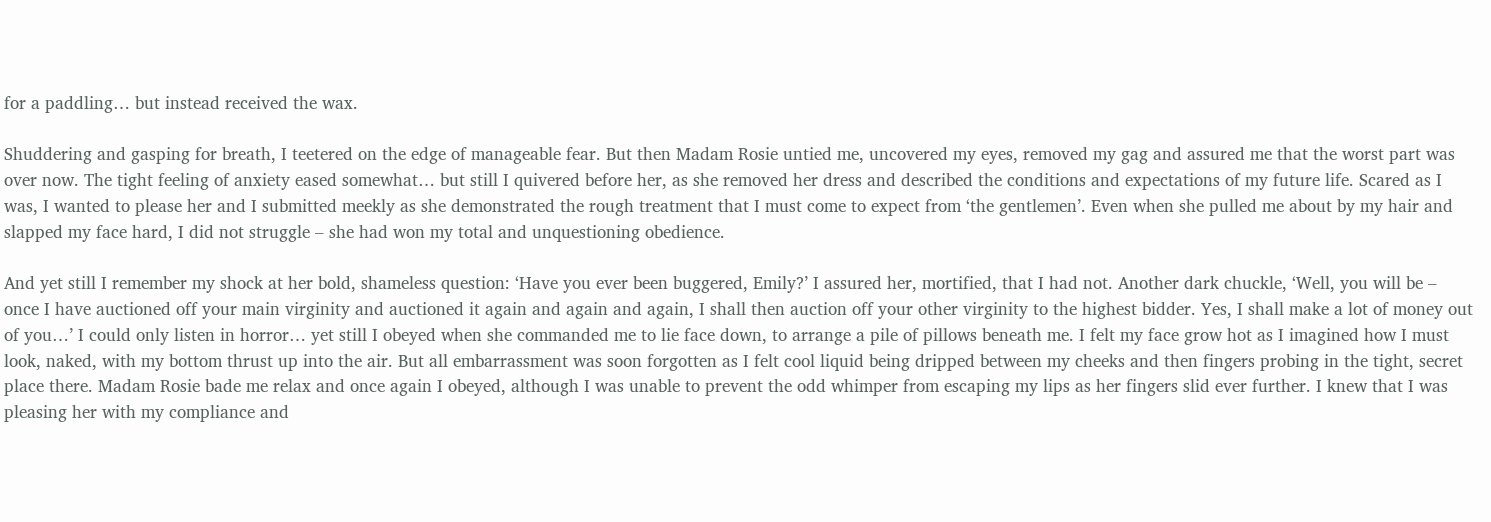for a paddling… but instead received the wax.

Shuddering and gasping for breath, I teetered on the edge of manageable fear. But then Madam Rosie untied me, uncovered my eyes, removed my gag and assured me that the worst part was over now. The tight feeling of anxiety eased somewhat… but still I quivered before her, as she removed her dress and described the conditions and expectations of my future life. Scared as I was, I wanted to please her and I submitted meekly as she demonstrated the rough treatment that I must come to expect from ‘the gentlemen’. Even when she pulled me about by my hair and slapped my face hard, I did not struggle – she had won my total and unquestioning obedience.

And yet still I remember my shock at her bold, shameless question: ‘Have you ever been buggered, Emily?’ I assured her, mortified, that I had not. Another dark chuckle, ‘Well, you will be – once I have auctioned off your main virginity and auctioned it again and again and again, I shall then auction off your other virginity to the highest bidder. Yes, I shall make a lot of money out of you…’ I could only listen in horror… yet still I obeyed when she commanded me to lie face down, to arrange a pile of pillows beneath me. I felt my face grow hot as I imagined how I must look, naked, with my bottom thrust up into the air. But all embarrassment was soon forgotten as I felt cool liquid being dripped between my cheeks and then fingers probing in the tight, secret place there. Madam Rosie bade me relax and once again I obeyed, although I was unable to prevent the odd whimper from escaping my lips as her fingers slid ever further. I knew that I was pleasing her with my compliance and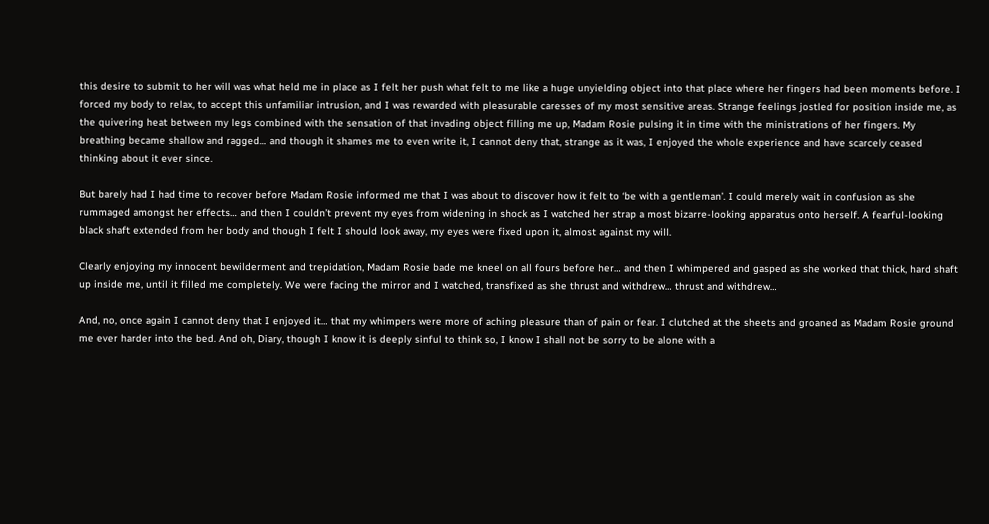this desire to submit to her will was what held me in place as I felt her push what felt to me like a huge unyielding object into that place where her fingers had been moments before. I forced my body to relax, to accept this unfamiliar intrusion, and I was rewarded with pleasurable caresses of my most sensitive areas. Strange feelings jostled for position inside me, as the quivering heat between my legs combined with the sensation of that invading object filling me up, Madam Rosie pulsing it in time with the ministrations of her fingers. My breathing became shallow and ragged… and though it shames me to even write it, I cannot deny that, strange as it was, I enjoyed the whole experience and have scarcely ceased thinking about it ever since.

But barely had I had time to recover before Madam Rosie informed me that I was about to discover how it felt to ‘be with a gentleman’. I could merely wait in confusion as she rummaged amongst her effects… and then I couldn’t prevent my eyes from widening in shock as I watched her strap a most bizarre-looking apparatus onto herself. A fearful-looking black shaft extended from her body and though I felt I should look away, my eyes were fixed upon it, almost against my will.

Clearly enjoying my innocent bewilderment and trepidation, Madam Rosie bade me kneel on all fours before her… and then I whimpered and gasped as she worked that thick, hard shaft up inside me, until it filled me completely. We were facing the mirror and I watched, transfixed as she thrust and withdrew… thrust and withdrew…

And, no, once again I cannot deny that I enjoyed it… that my whimpers were more of aching pleasure than of pain or fear. I clutched at the sheets and groaned as Madam Rosie ground me ever harder into the bed. And oh, Diary, though I know it is deeply sinful to think so, I know I shall not be sorry to be alone with a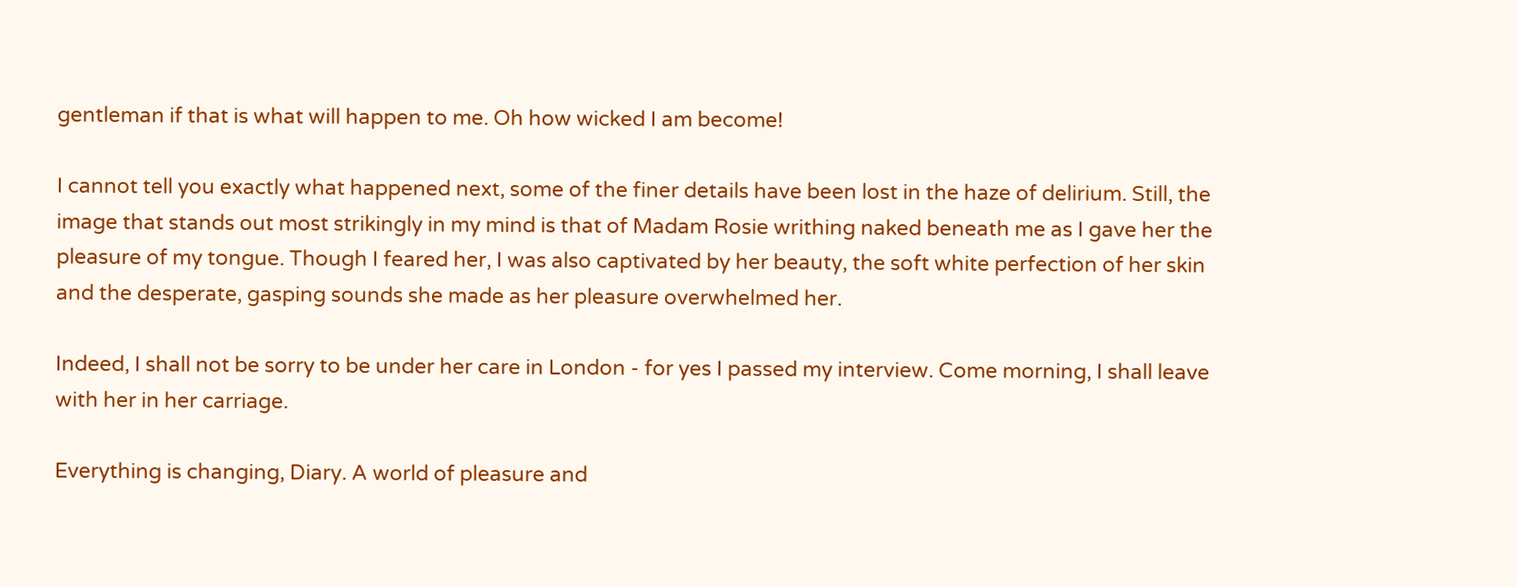gentleman if that is what will happen to me. Oh how wicked I am become!

I cannot tell you exactly what happened next, some of the finer details have been lost in the haze of delirium. Still, the image that stands out most strikingly in my mind is that of Madam Rosie writhing naked beneath me as I gave her the pleasure of my tongue. Though I feared her, I was also captivated by her beauty, the soft white perfection of her skin and the desperate, gasping sounds she made as her pleasure overwhelmed her.

Indeed, I shall not be sorry to be under her care in London - for yes I passed my interview. Come morning, I shall leave with her in her carriage.

Everything is changing, Diary. A world of pleasure and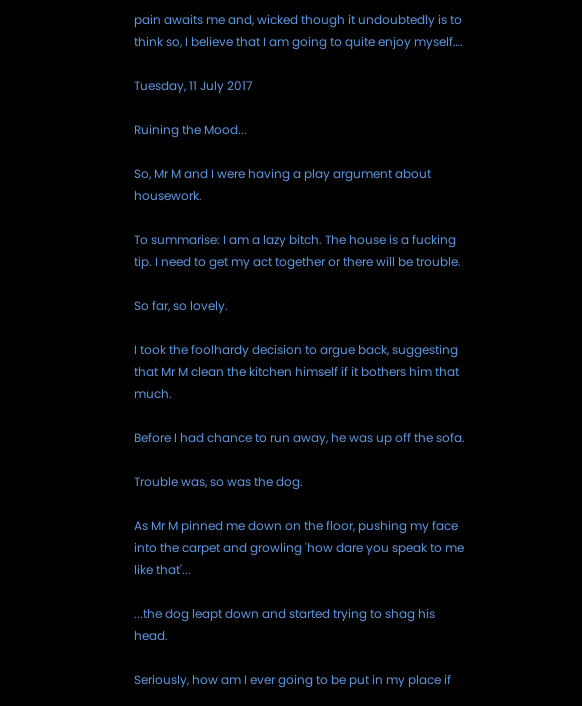pain awaits me and, wicked though it undoubtedly is to think so, I believe that I am going to quite enjoy myself….

Tuesday, 11 July 2017

Ruining the Mood...

So, Mr M and I were having a play argument about housework.

To summarise: I am a lazy bitch. The house is a fucking tip. I need to get my act together or there will be trouble.

So far, so lovely.

I took the foolhardy decision to argue back, suggesting that Mr M clean the kitchen himself if it bothers him that much.

Before I had chance to run away, he was up off the sofa.

Trouble was, so was the dog.

As Mr M pinned me down on the floor, pushing my face into the carpet and growling 'how dare you speak to me like that'...

...the dog leapt down and started trying to shag his head.

Seriously, how am I ever going to be put in my place if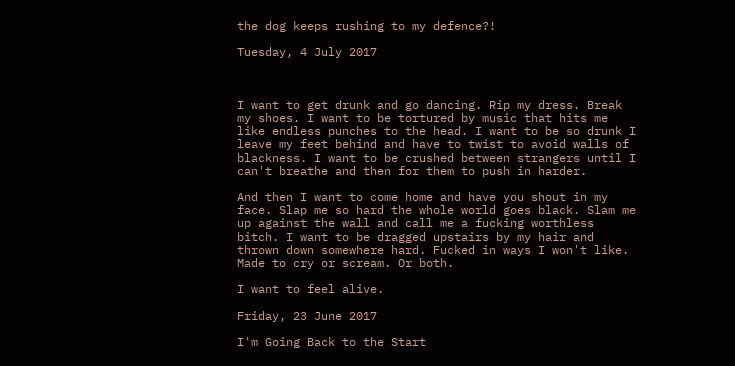the dog keeps rushing to my defence?!

Tuesday, 4 July 2017



I want to get drunk and go dancing. Rip my dress. Break my shoes. I want to be tortured by music that hits me like endless punches to the head. I want to be so drunk I leave my feet behind and have to twist to avoid walls of blackness. I want to be crushed between strangers until I can't breathe and then for them to push in harder.

And then I want to come home and have you shout in my face. Slap me so hard the whole world goes black. Slam me up against the wall and call me a fucking worthless bitch. I want to be dragged upstairs by my hair and thrown down somewhere hard. Fucked in ways I won't like. Made to cry or scream. Or both.

I want to feel alive.

Friday, 23 June 2017

I'm Going Back to the Start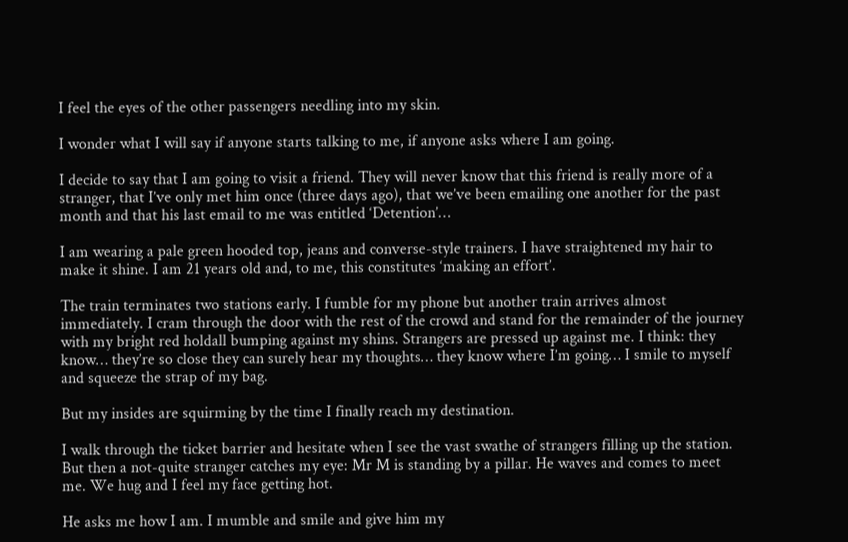I feel the eyes of the other passengers needling into my skin.

I wonder what I will say if anyone starts talking to me, if anyone asks where I am going.

I decide to say that I am going to visit a friend. They will never know that this friend is really more of a stranger, that I’ve only met him once (three days ago), that we’ve been emailing one another for the past month and that his last email to me was entitled ‘Detention’…

I am wearing a pale green hooded top, jeans and converse-style trainers. I have straightened my hair to make it shine. I am 21 years old and, to me, this constitutes ‘making an effort’.

The train terminates two stations early. I fumble for my phone but another train arrives almost immediately. I cram through the door with the rest of the crowd and stand for the remainder of the journey with my bright red holdall bumping against my shins. Strangers are pressed up against me. I think: they know… they’re so close they can surely hear my thoughts… they know where I’m going… I smile to myself and squeeze the strap of my bag.

But my insides are squirming by the time I finally reach my destination.

I walk through the ticket barrier and hesitate when I see the vast swathe of strangers filling up the station. But then a not-quite stranger catches my eye: Mr M is standing by a pillar. He waves and comes to meet me. We hug and I feel my face getting hot.

He asks me how I am. I mumble and smile and give him my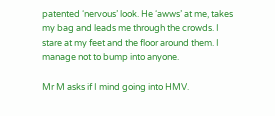patented ‘nervous’ look. He ‘awws’ at me, takes my bag and leads me through the crowds. I stare at my feet and the floor around them. I manage not to bump into anyone.

Mr M asks if I mind going into HMV.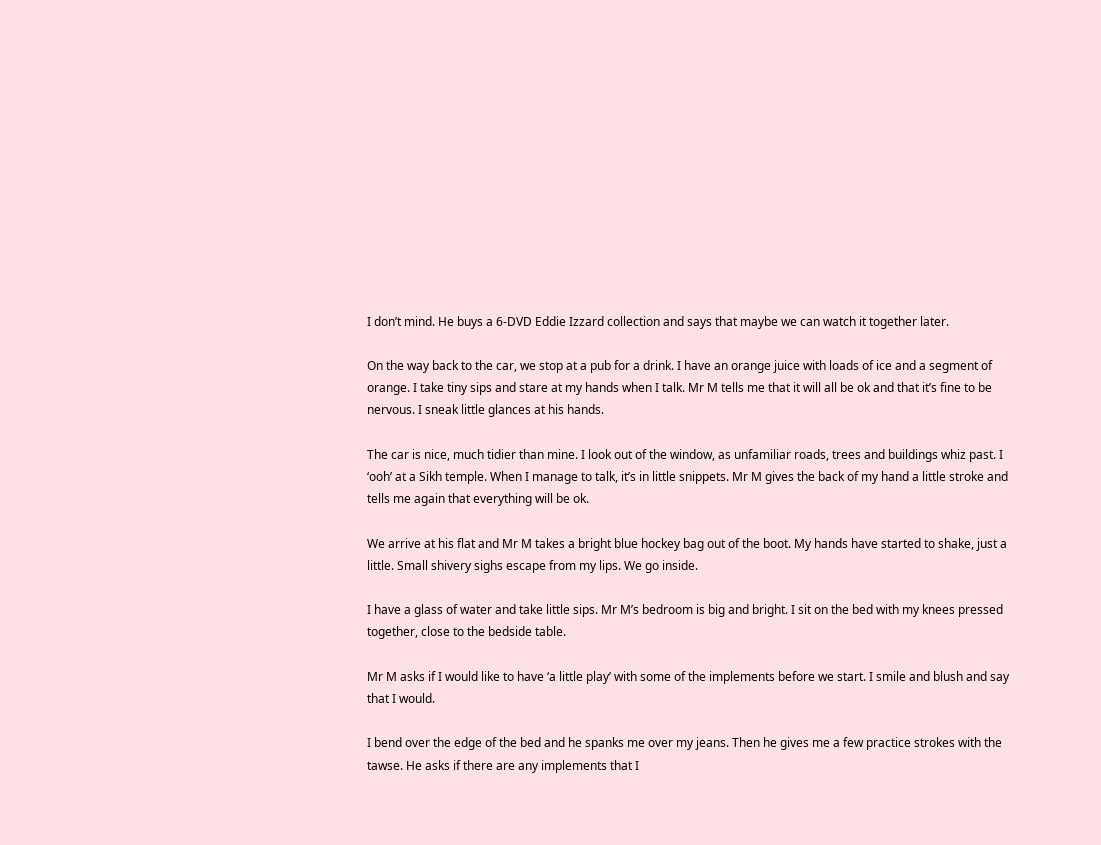I don’t mind. He buys a 6-DVD Eddie Izzard collection and says that maybe we can watch it together later.

On the way back to the car, we stop at a pub for a drink. I have an orange juice with loads of ice and a segment of orange. I take tiny sips and stare at my hands when I talk. Mr M tells me that it will all be ok and that it’s fine to be nervous. I sneak little glances at his hands.

The car is nice, much tidier than mine. I look out of the window, as unfamiliar roads, trees and buildings whiz past. I ‘ooh’ at a Sikh temple. When I manage to talk, it’s in little snippets. Mr M gives the back of my hand a little stroke and tells me again that everything will be ok.

We arrive at his flat and Mr M takes a bright blue hockey bag out of the boot. My hands have started to shake, just a little. Small shivery sighs escape from my lips. We go inside.

I have a glass of water and take little sips. Mr M’s bedroom is big and bright. I sit on the bed with my knees pressed together, close to the bedside table.

Mr M asks if I would like to have ‘a little play’ with some of the implements before we start. I smile and blush and say that I would.

I bend over the edge of the bed and he spanks me over my jeans. Then he gives me a few practice strokes with the tawse. He asks if there are any implements that I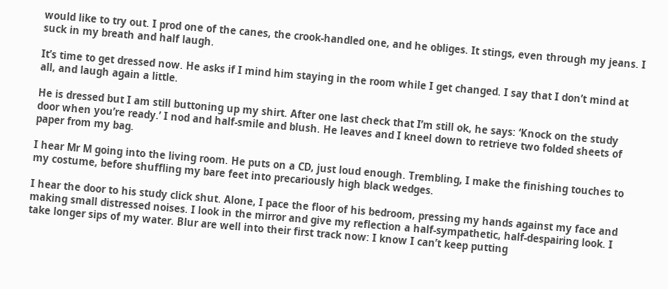would like to try out. I prod one of the canes, the crook-handled one, and he obliges. It stings, even through my jeans. I suck in my breath and half laugh.

It’s time to get dressed now. He asks if I mind him staying in the room while I get changed. I say that I don’t mind at all, and laugh again a little.

He is dressed but I am still buttoning up my shirt. After one last check that I’m still ok, he says: ‘Knock on the study door when you’re ready.’ I nod and half-smile and blush. He leaves and I kneel down to retrieve two folded sheets of paper from my bag.

I hear Mr M going into the living room. He puts on a CD, just loud enough. Trembling, I make the finishing touches to my costume, before shuffling my bare feet into precariously high black wedges.

I hear the door to his study click shut. Alone, I pace the floor of his bedroom, pressing my hands against my face and making small distressed noises. I look in the mirror and give my reflection a half-sympathetic, half-despairing look. I take longer sips of my water. Blur are well into their first track now: I know I can’t keep putting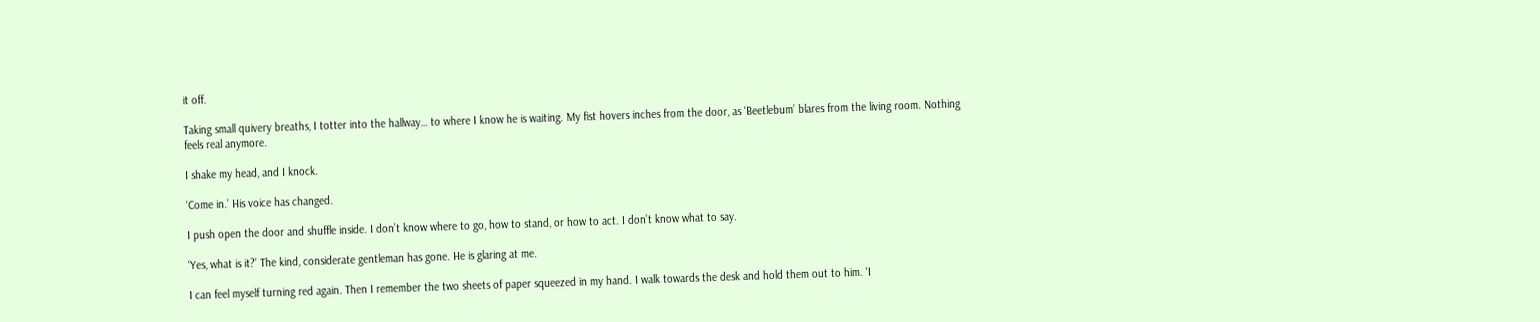it off.

Taking small quivery breaths, I totter into the hallway… to where I know he is waiting. My fist hovers inches from the door, as ‘Beetlebum’ blares from the living room. Nothing feels real anymore.

I shake my head, and I knock.

‘Come in.’ His voice has changed.

I push open the door and shuffle inside. I don’t know where to go, how to stand, or how to act. I don’t know what to say.

‘Yes, what is it?’ The kind, considerate gentleman has gone. He is glaring at me.

I can feel myself turning red again. Then I remember the two sheets of paper squeezed in my hand. I walk towards the desk and hold them out to him. ‘I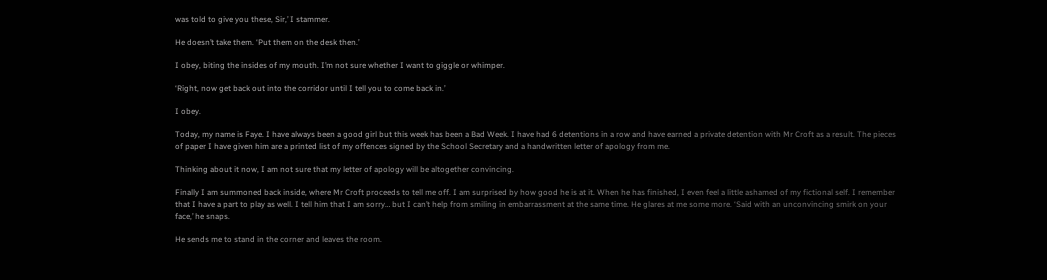was told to give you these, Sir,’ I stammer.

He doesn’t take them. ‘Put them on the desk then.’

I obey, biting the insides of my mouth. I’m not sure whether I want to giggle or whimper.

‘Right, now get back out into the corridor until I tell you to come back in.’

I obey.

Today, my name is Faye. I have always been a good girl but this week has been a Bad Week. I have had 6 detentions in a row and have earned a private detention with Mr Croft as a result. The pieces of paper I have given him are a printed list of my offences signed by the School Secretary and a handwritten letter of apology from me.

Thinking about it now, I am not sure that my letter of apology will be altogether convincing.

Finally I am summoned back inside, where Mr Croft proceeds to tell me off. I am surprised by how good he is at it. When he has finished, I even feel a little ashamed of my fictional self. I remember that I have a part to play as well. I tell him that I am sorry… but I can’t help from smiling in embarrassment at the same time. He glares at me some more. ‘Said with an unconvincing smirk on your face,’ he snaps.

He sends me to stand in the corner and leaves the room.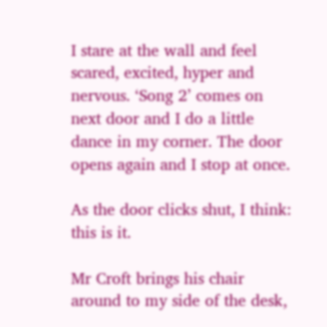I stare at the wall and feel scared, excited, hyper and nervous. ‘Song 2’ comes on next door and I do a little dance in my corner. The door opens again and I stop at once.

As the door clicks shut, I think: this is it.

Mr Croft brings his chair around to my side of the desk,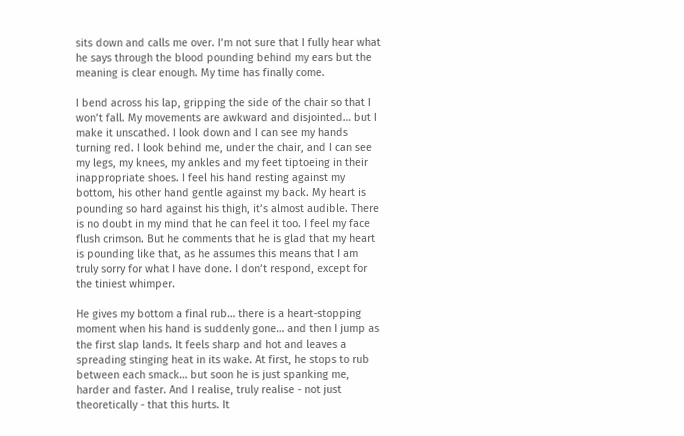sits down and calls me over. I’m not sure that I fully hear what he says through the blood pounding behind my ears but the meaning is clear enough. My time has finally come.

I bend across his lap, gripping the side of the chair so that I won’t fall. My movements are awkward and disjointed… but I make it unscathed. I look down and I can see my hands turning red. I look behind me, under the chair, and I can see my legs, my knees, my ankles and my feet tiptoeing in their inappropriate shoes. I feel his hand resting against my bottom, his other hand gentle against my back. My heart is pounding so hard against his thigh, it’s almost audible. There is no doubt in my mind that he can feel it too. I feel my face flush crimson. But he comments that he is glad that my heart is pounding like that, as he assumes this means that I am truly sorry for what I have done. I don’t respond, except for the tiniest whimper.

He gives my bottom a final rub… there is a heart-stopping moment when his hand is suddenly gone… and then I jump as the first slap lands. It feels sharp and hot and leaves a spreading stinging heat in its wake. At first, he stops to rub between each smack… but soon he is just spanking me, harder and faster. And I realise, truly realise - not just theoretically - that this hurts. It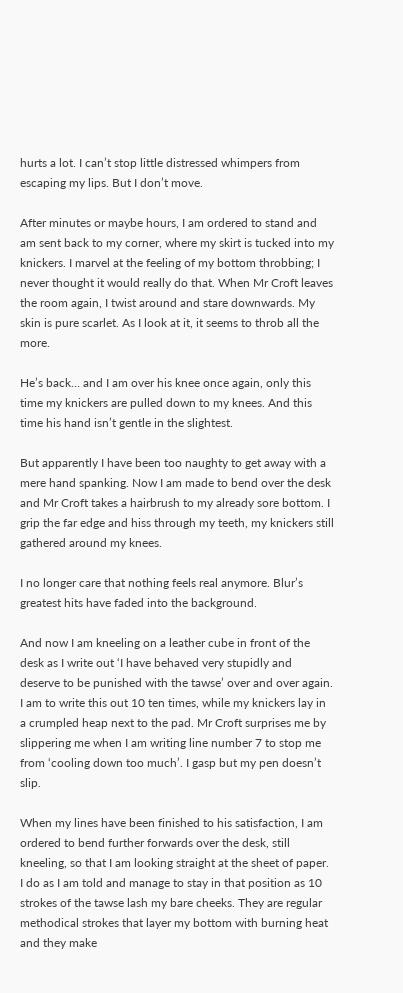hurts a lot. I can’t stop little distressed whimpers from escaping my lips. But I don’t move.

After minutes or maybe hours, I am ordered to stand and am sent back to my corner, where my skirt is tucked into my knickers. I marvel at the feeling of my bottom throbbing; I never thought it would really do that. When Mr Croft leaves the room again, I twist around and stare downwards. My skin is pure scarlet. As I look at it, it seems to throb all the more.

He’s back… and I am over his knee once again, only this time my knickers are pulled down to my knees. And this time his hand isn’t gentle in the slightest.

But apparently I have been too naughty to get away with a mere hand spanking. Now I am made to bend over the desk and Mr Croft takes a hairbrush to my already sore bottom. I grip the far edge and hiss through my teeth, my knickers still gathered around my knees.

I no longer care that nothing feels real anymore. Blur’s greatest hits have faded into the background.

And now I am kneeling on a leather cube in front of the desk as I write out ‘I have behaved very stupidly and deserve to be punished with the tawse’ over and over again. I am to write this out 10 ten times, while my knickers lay in a crumpled heap next to the pad. Mr Croft surprises me by slippering me when I am writing line number 7 to stop me from ‘cooling down too much’. I gasp but my pen doesn’t slip.

When my lines have been finished to his satisfaction, I am ordered to bend further forwards over the desk, still kneeling, so that I am looking straight at the sheet of paper. I do as I am told and manage to stay in that position as 10 strokes of the tawse lash my bare cheeks. They are regular methodical strokes that layer my bottom with burning heat and they make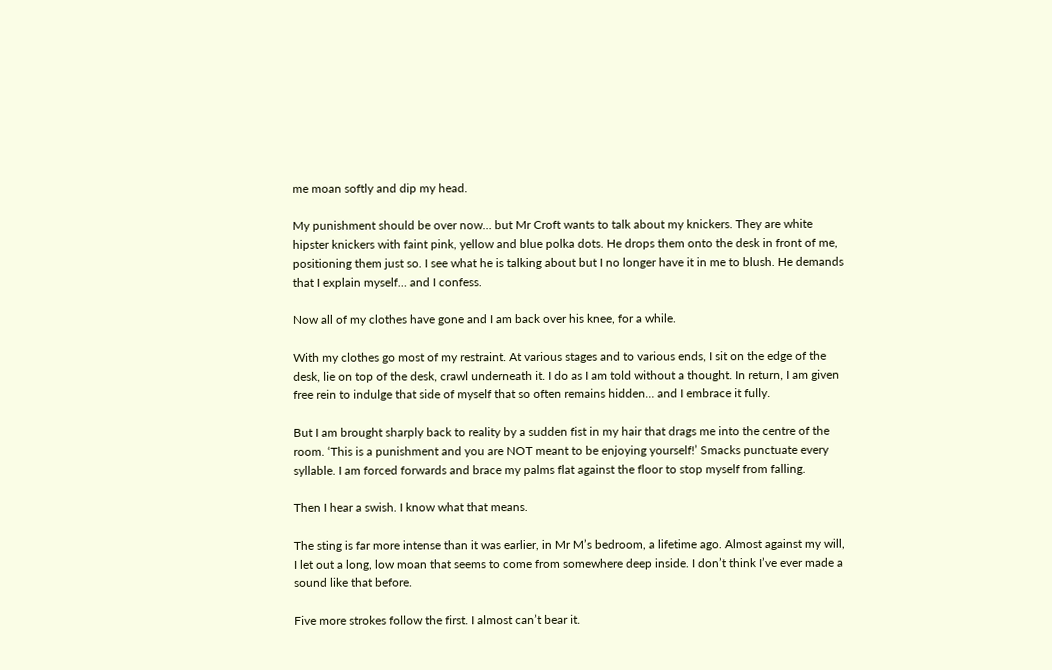me moan softly and dip my head.

My punishment should be over now… but Mr Croft wants to talk about my knickers. They are white hipster knickers with faint pink, yellow and blue polka dots. He drops them onto the desk in front of me, positioning them just so. I see what he is talking about but I no longer have it in me to blush. He demands that I explain myself… and I confess.

Now all of my clothes have gone and I am back over his knee, for a while.

With my clothes go most of my restraint. At various stages and to various ends, I sit on the edge of the desk, lie on top of the desk, crawl underneath it. I do as I am told without a thought. In return, I am given free rein to indulge that side of myself that so often remains hidden… and I embrace it fully.

But I am brought sharply back to reality by a sudden fist in my hair that drags me into the centre of the room. ‘This is a punishment and you are NOT meant to be enjoying yourself!’ Smacks punctuate every syllable. I am forced forwards and brace my palms flat against the floor to stop myself from falling.

Then I hear a swish. I know what that means.

The sting is far more intense than it was earlier, in Mr M’s bedroom, a lifetime ago. Almost against my will, I let out a long, low moan that seems to come from somewhere deep inside. I don’t think I’ve ever made a sound like that before.

Five more strokes follow the first. I almost can’t bear it.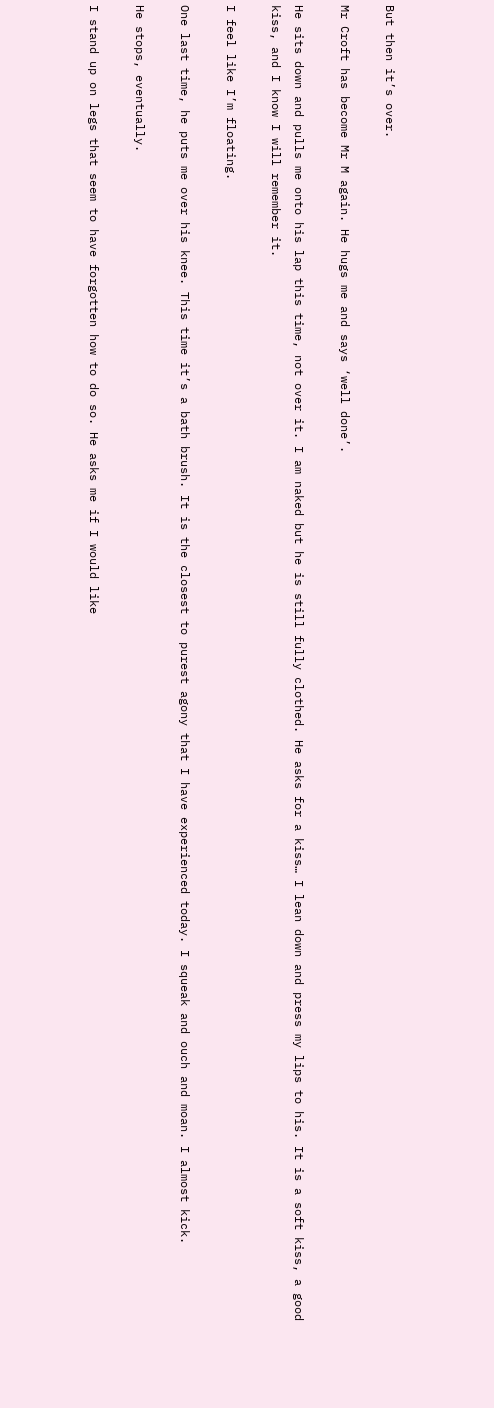But then it’s over.

Mr Croft has become Mr M again. He hugs me and says ‘well done’.

He sits down and pulls me onto his lap this time, not over it. I am naked but he is still fully clothed. He asks for a kiss… I lean down and press my lips to his. It is a soft kiss, a good kiss, and I know I will remember it.

I feel like I’m floating.

One last time, he puts me over his knee. This time it’s a bath brush. It is the closest to purest agony that I have experienced today. I squeak and ouch and moan. I almost kick.

He stops, eventually.

I stand up on legs that seem to have forgotten how to do so. He asks me if I would like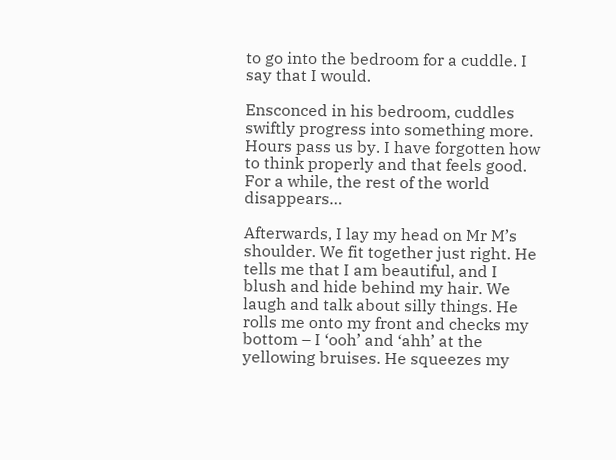to go into the bedroom for a cuddle. I say that I would.

Ensconced in his bedroom, cuddles swiftly progress into something more. Hours pass us by. I have forgotten how to think properly and that feels good. For a while, the rest of the world disappears…

Afterwards, I lay my head on Mr M’s shoulder. We fit together just right. He tells me that I am beautiful, and I blush and hide behind my hair. We laugh and talk about silly things. He rolls me onto my front and checks my bottom – I ‘ooh’ and ‘ahh’ at the yellowing bruises. He squeezes my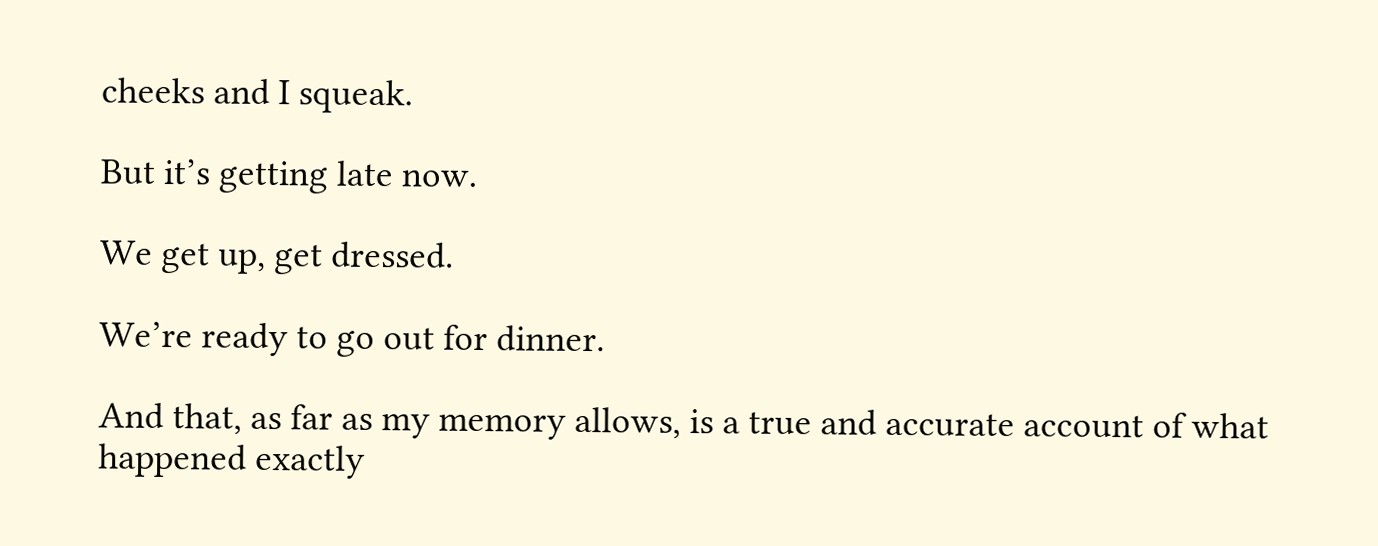cheeks and I squeak.

But it’s getting late now.

We get up, get dressed.

We’re ready to go out for dinner.

And that, as far as my memory allows, is a true and accurate account of what happened exactly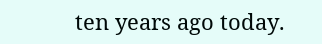ten years ago today.